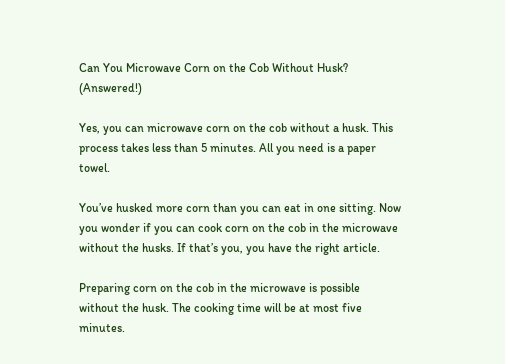Can You Microwave Corn on the Cob Without Husk?  (Answered!)

Yes, you can microwave corn on the cob without a husk. This process takes less than 5 minutes. All you need is a paper towel.

You’ve husked more corn than you can eat in one sitting. Now you wonder if you can cook corn on the cob in the microwave without the husks. If that’s you, you have the right article.

Preparing corn on the cob in the microwave is possible without the husk. The cooking time will be at most five minutes.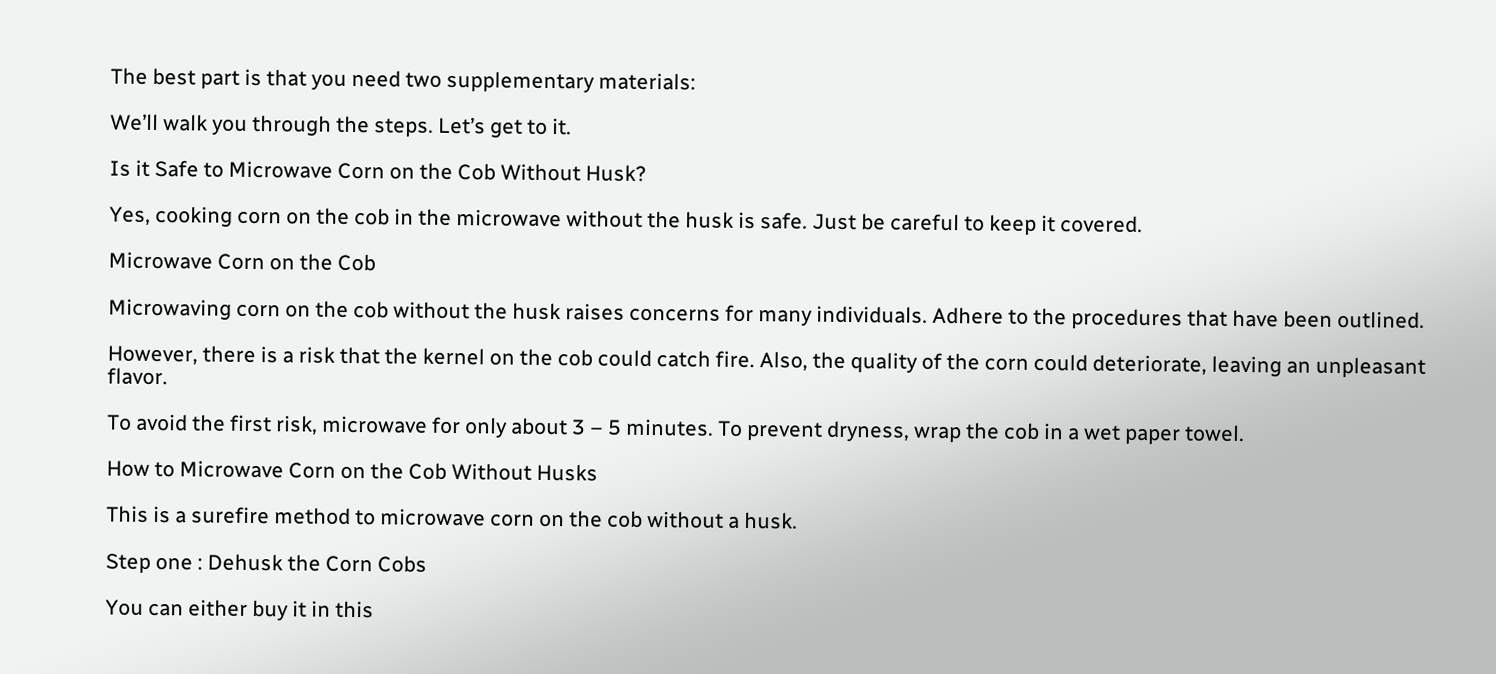The best part is that you need two supplementary materials:

We’ll walk you through the steps. Let’s get to it.

Is it Safe to Microwave Corn on the Cob Without Husk?

Yes, cooking corn on the cob in the microwave without the husk is safe. Just be careful to keep it covered.

Microwave Corn on the Cob

Microwaving corn on the cob without the husk raises concerns for many individuals. Adhere to the procedures that have been outlined.

However, there is a risk that the kernel on the cob could catch fire. Also, the quality of the corn could deteriorate, leaving an unpleasant flavor.

To avoid the first risk, microwave for only about 3 – 5 minutes. To prevent dryness, wrap the cob in a wet paper towel.

How to Microwave Corn on the Cob Without Husks

This is a surefire method to microwave corn on the cob without a husk.

Step one : Dehusk the Corn Cobs

You can either buy it in this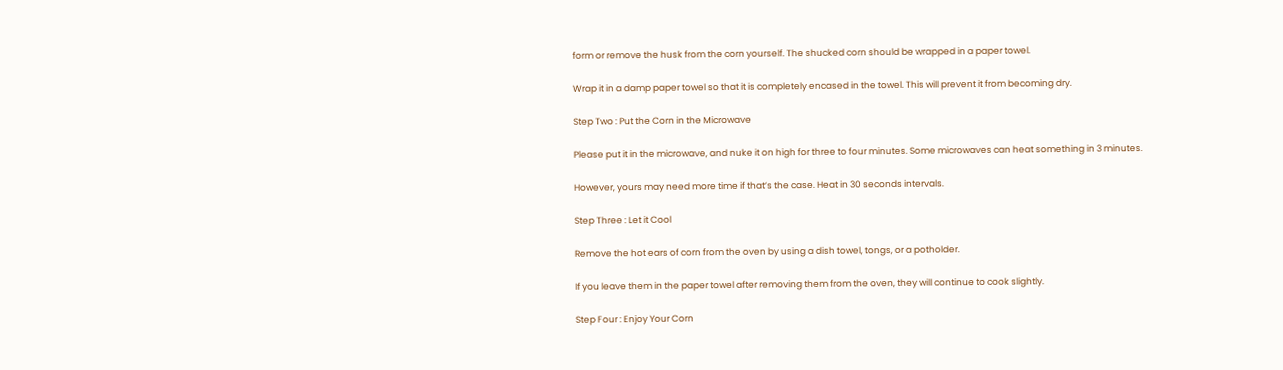form or remove the husk from the corn yourself. The shucked corn should be wrapped in a paper towel.

Wrap it in a damp paper towel so that it is completely encased in the towel. This will prevent it from becoming dry.

Step Two : Put the Corn in the Microwave

Please put it in the microwave, and nuke it on high for three to four minutes. Some microwaves can heat something in 3 minutes.

However, yours may need more time if that’s the case. Heat in 30 seconds intervals.

Step Three : Let it Cool

Remove the hot ears of corn from the oven by using a dish towel, tongs, or a potholder.

If you leave them in the paper towel after removing them from the oven, they will continue to cook slightly.

Step Four : Enjoy Your Corn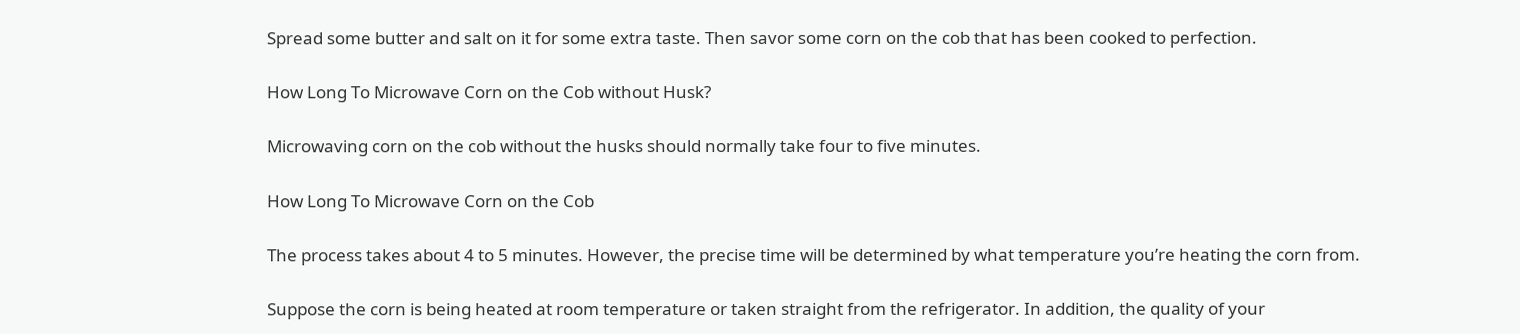Spread some butter and salt on it for some extra taste. Then savor some corn on the cob that has been cooked to perfection.

How Long To Microwave Corn on the Cob without Husk?

Microwaving corn on the cob without the husks should normally take four to five minutes.

How Long To Microwave Corn on the Cob

The process takes about 4 to 5 minutes. However, the precise time will be determined by what temperature you’re heating the corn from.

Suppose the corn is being heated at room temperature or taken straight from the refrigerator. In addition, the quality of your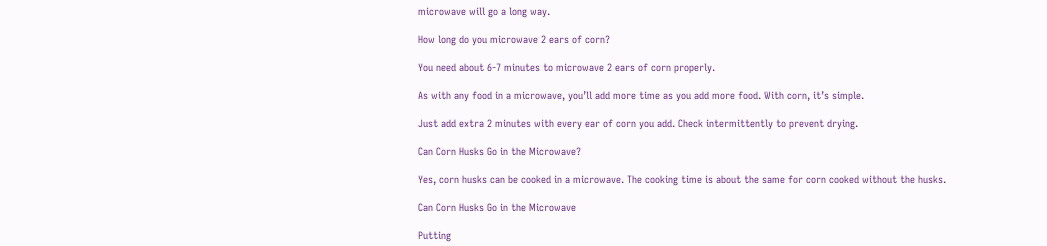microwave will go a long way.

How long do you microwave 2 ears of corn?

You need about 6-7 minutes to microwave 2 ears of corn properly.

As with any food in a microwave, you’ll add more time as you add more food. With corn, it’s simple.

Just add extra 2 minutes with every ear of corn you add. Check intermittently to prevent drying.

Can Corn Husks Go in the Microwave?

Yes, corn husks can be cooked in a microwave. The cooking time is about the same for corn cooked without the husks.

Can Corn Husks Go in the Microwave

Putting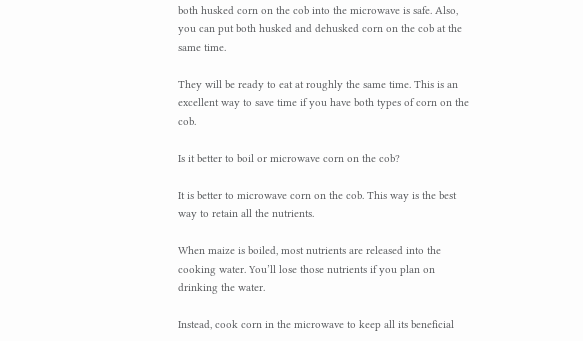both husked corn on the cob into the microwave is safe. Also, you can put both husked and dehusked corn on the cob at the same time.

They will be ready to eat at roughly the same time. This is an excellent way to save time if you have both types of corn on the cob.

Is it better to boil or microwave corn on the cob?

It is better to microwave corn on the cob. This way is the best way to retain all the nutrients.

When maize is boiled, most nutrients are released into the cooking water. You’ll lose those nutrients if you plan on drinking the water.

Instead, cook corn in the microwave to keep all its beneficial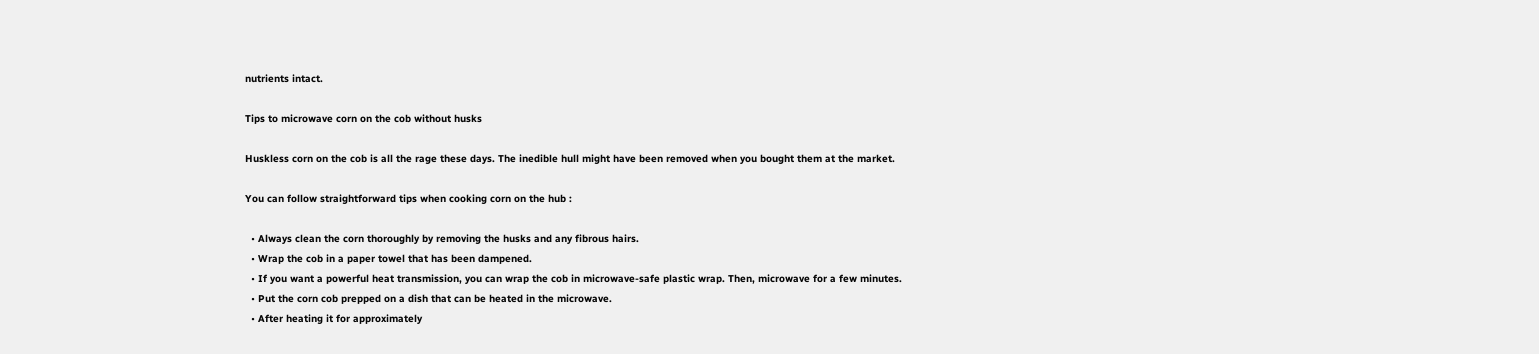nutrients intact.

Tips to microwave corn on the cob without husks

Huskless corn on the cob is all the rage these days. The inedible hull might have been removed when you bought them at the market.

You can follow straightforward tips when cooking corn on the hub :

  • Always clean the corn thoroughly by removing the husks and any fibrous hairs.
  • Wrap the cob in a paper towel that has been dampened.
  • If you want a powerful heat transmission, you can wrap the cob in microwave-safe plastic wrap. Then, microwave for a few minutes.
  • Put the corn cob prepped on a dish that can be heated in the microwave.
  • After heating it for approximately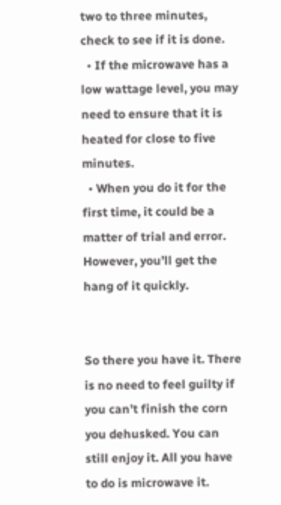two to three minutes, check to see if it is done.
  • If the microwave has a low wattage level, you may need to ensure that it is heated for close to five minutes.
  • When you do it for the first time, it could be a matter of trial and error. However, you’ll get the hang of it quickly.


So there you have it. There is no need to feel guilty if you can’t finish the corn you dehusked. You can still enjoy it. All you have to do is microwave it.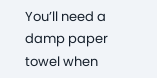You’ll need a damp paper towel when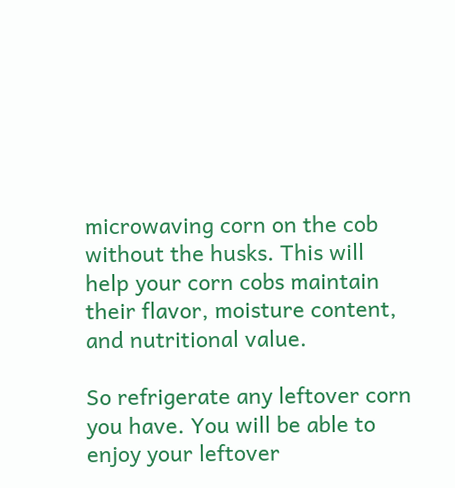microwaving corn on the cob without the husks. This will help your corn cobs maintain their flavor, moisture content, and nutritional value.

So refrigerate any leftover corn you have. You will be able to enjoy your leftover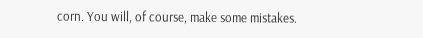corn. You will, of course, make some mistakes.